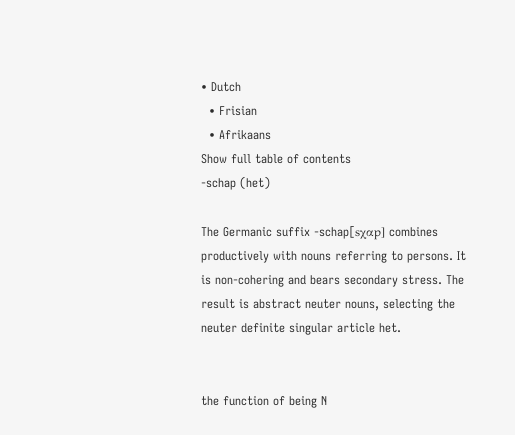• Dutch
  • Frisian
  • Afrikaans
Show full table of contents
-schap (het)

The Germanic suffix -schap[sχαp] combines productively with nouns referring to persons. It is non-cohering and bears secondary stress. The result is abstract neuter nouns, selecting the neuter definite singular article het.


the function of being N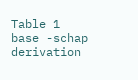Table 1
base -schap derivation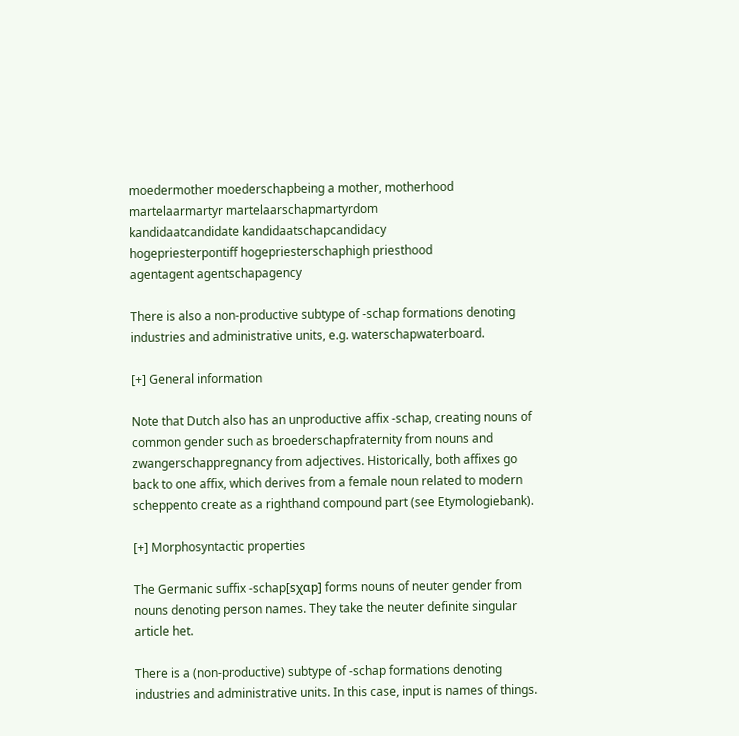moedermother moederschapbeing a mother, motherhood
martelaarmartyr martelaarschapmartyrdom
kandidaatcandidate kandidaatschapcandidacy
hogepriesterpontiff hogepriesterschaphigh priesthood
agentagent agentschapagency

There is also a non-productive subtype of -schap formations denoting industries and administrative units, e.g. waterschapwaterboard.

[+] General information

Note that Dutch also has an unproductive affix -schap, creating nouns of common gender such as broederschapfraternity from nouns and zwangerschappregnancy from adjectives. Historically, both affixes go back to one affix, which derives from a female noun related to modern scheppento create as a righthand compound part (see Etymologiebank).

[+] Morphosyntactic properties

The Germanic suffix -schap[sχαp] forms nouns of neuter gender from nouns denoting person names. They take the neuter definite singular article het.

There is a (non-productive) subtype of -schap formations denoting industries and administrative units. In this case, input is names of things.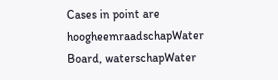Cases in point are hoogheemraadschapWater Board, waterschapWater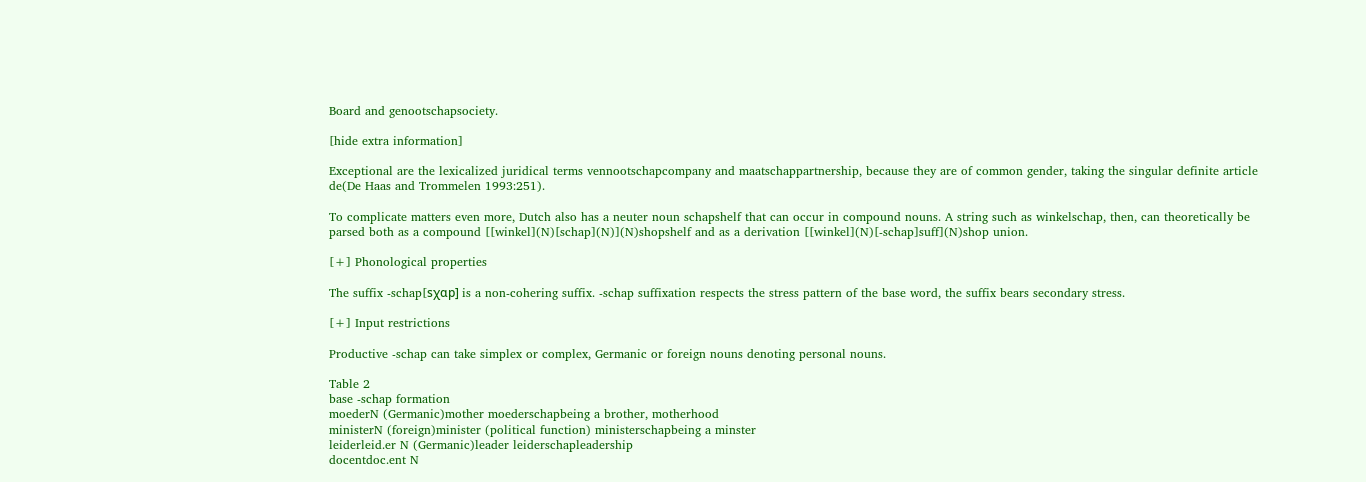Board and genootschapsociety.

[hide extra information]

Exceptional are the lexicalized juridical terms vennootschapcompany and maatschappartnership, because they are of common gender, taking the singular definite article de(De Haas and Trommelen 1993:251).

To complicate matters even more, Dutch also has a neuter noun schapshelf that can occur in compound nouns. A string such as winkelschap, then, can theoretically be parsed both as a compound [[winkel](N)[schap](N)](N)shopshelf and as a derivation [[winkel](N)[-schap]suff](N)shop union.

[+] Phonological properties

The suffix -schap[sχαp] is a non-cohering suffix. -schap suffixation respects the stress pattern of the base word, the suffix bears secondary stress.

[+] Input restrictions

Productive -schap can take simplex or complex, Germanic or foreign nouns denoting personal nouns.

Table 2
base -schap formation
moederN (Germanic)mother moederschapbeing a brother, motherhood
ministerN (foreign)minister (political function) ministerschapbeing a minster
leiderleid.er N (Germanic)leader leiderschapleadership
docentdoc.ent N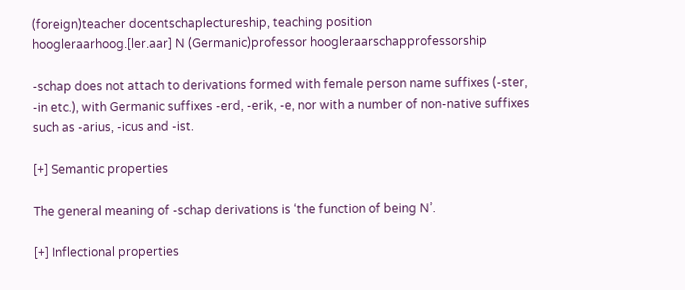(foreign)teacher docentschaplectureship, teaching position
hoogleraarhoog.[ler.aar] N (Germanic)professor hoogleraarschapprofessorship

-schap does not attach to derivations formed with female person name suffixes (-ster, -in etc.), with Germanic suffixes -erd, -erik, -e, nor with a number of non-native suffixes such as -arius, -icus and -ist.

[+] Semantic properties

The general meaning of -schap derivations is ‘the function of being N’.

[+] Inflectional properties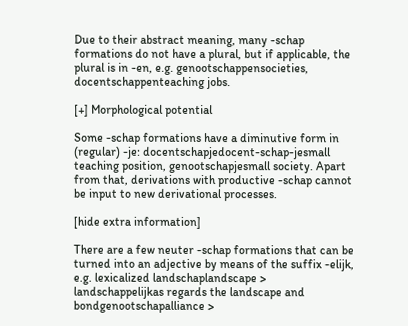Due to their abstract meaning, many -schap formations do not have a plural, but if applicable, the plural is in -en, e.g. genootschappensocieties, docentschappenteaching jobs.

[+] Morphological potential

Some -schap formations have a diminutive form in (regular) -je: docentschapjedocent-schap-jesmall teaching position, genootschapjesmall society. Apart from that, derivations with productive -schap cannot be input to new derivational processes.

[hide extra information]

There are a few neuter -schap formations that can be turned into an adjective by means of the suffix -elijk, e.g. lexicalized landschaplandscape > landschappelijkas regards the landscape and bondgenootschapalliance >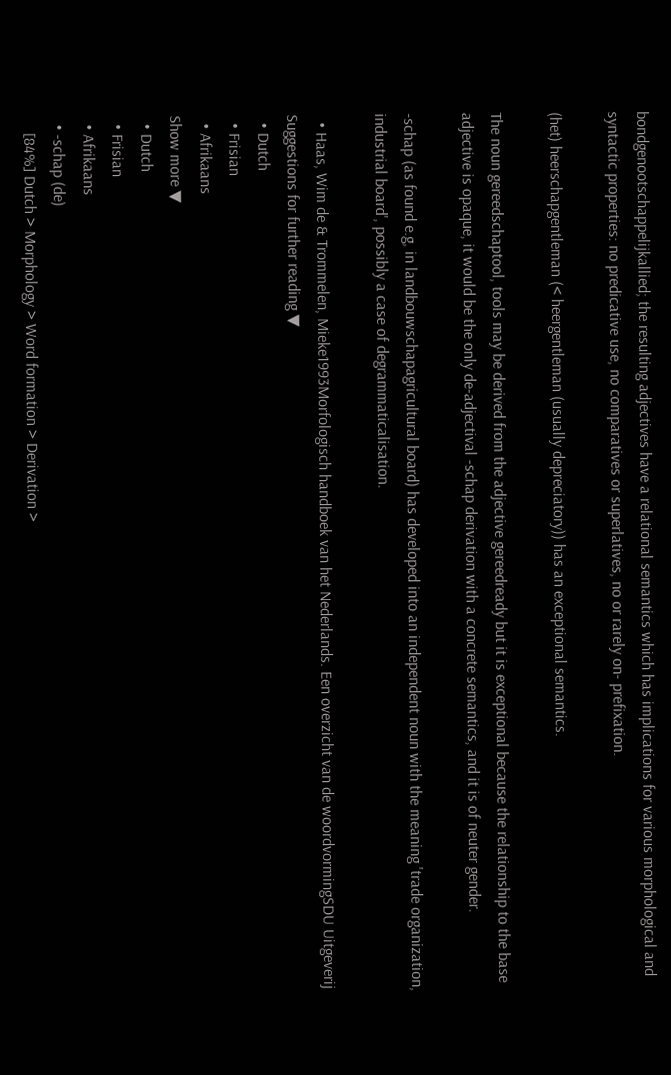bondgenootschappelijkallied; the resulting adjectives have a relational semantics which has implications for various morphological and syntactic properties: no predicative use, no comparatives or superlatives, no or rarely on- prefixation.

(het) heerschapgentleman (< heergentleman (usually depreciatory)) has an exceptional semantics.

The noun gereedschaptool, tools may be derived from the adjective gereedready but it is exceptional because the relationship to the base adjective is opaque, it would be the only de-adjectival -schap derivation with a concrete semantics, and it is of neuter gender.

-schap (as found e.g, in landbouwschapagricultural board) has developed into an independent noun with the meaning 'trade organization, industrial board', possibly a case of degrammaticalisation.

  • Haas, Wim de & Trommelen, Mieke1993Morfologisch handboek van het Nederlands. Een overzicht van de woordvormingSDU Uitgeverij
Suggestions for further reading ▼
  • Dutch
  • Frisian
  • Afrikaans
Show more ▼
  • Dutch
  • Frisian
  • Afrikaans
  • -schap (de)
    [84%] Dutch > Morphology > Word formation > Derivation >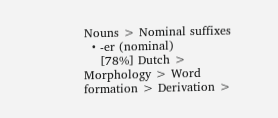Nouns > Nominal suffixes
  • -er (nominal)
    [78%] Dutch > Morphology > Word formation > Derivation >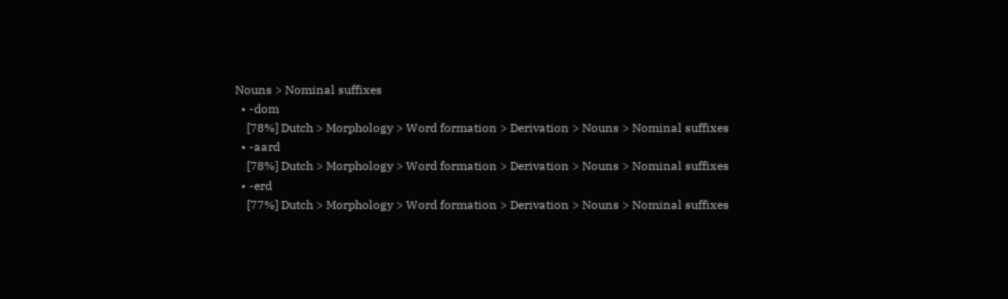Nouns > Nominal suffixes
  • -dom
    [78%] Dutch > Morphology > Word formation > Derivation > Nouns > Nominal suffixes
  • -aard
    [78%] Dutch > Morphology > Word formation > Derivation > Nouns > Nominal suffixes
  • -erd
    [77%] Dutch > Morphology > Word formation > Derivation > Nouns > Nominal suffixes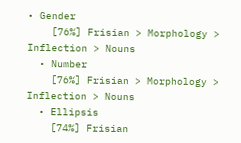• Gender
    [76%] Frisian > Morphology > Inflection > Nouns
  • Number
    [76%] Frisian > Morphology > Inflection > Nouns
  • Ellipsis
    [74%] Frisian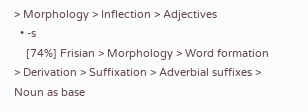> Morphology > Inflection > Adjectives
  • -s
    [74%] Frisian > Morphology > Word formation > Derivation > Suffixation > Adverbial suffixes > Noun as base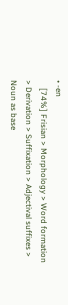• -en
    [74%] Frisian > Morphology > Word formation > Derivation > Suffixation > Adjectival suffixes > Noun as base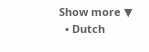Show more ▼
  • Dutch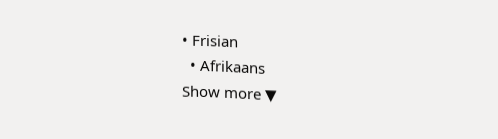• Frisian
  • Afrikaans
Show more ▼